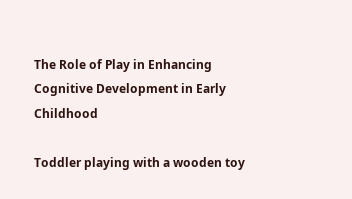The Role of Play in Enhancing Cognitive Development in Early Childhood

Toddler playing with a wooden toy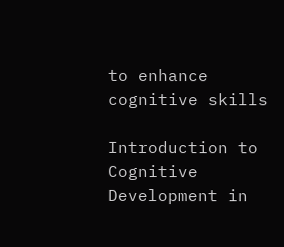to enhance cognitive skills

Introduction to Cognitive Development in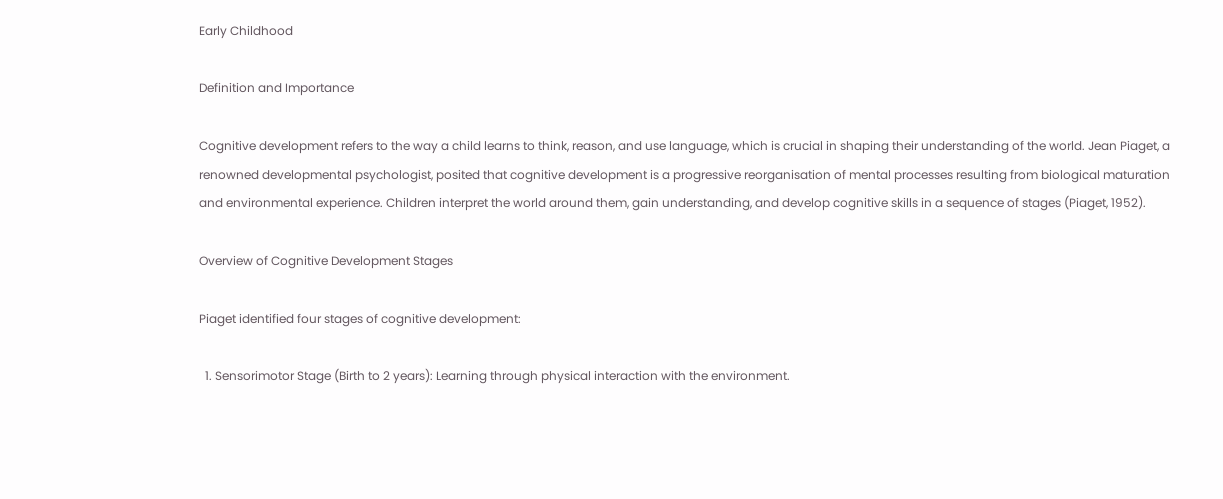Early Childhood

Definition and Importance

Cognitive development refers to the way a child learns to think, reason, and use language, which is crucial in shaping their understanding of the world. Jean Piaget, a renowned developmental psychologist, posited that cognitive development is a progressive reorganisation of mental processes resulting from biological maturation and environmental experience. Children interpret the world around them, gain understanding, and develop cognitive skills in a sequence of stages (Piaget, 1952).

Overview of Cognitive Development Stages

Piaget identified four stages of cognitive development:

  1. Sensorimotor Stage (Birth to 2 years): Learning through physical interaction with the environment.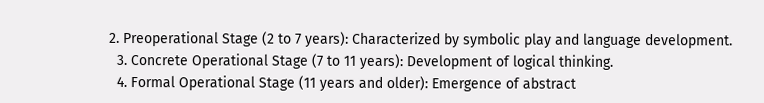2. Preoperational Stage (2 to 7 years): Characterized by symbolic play and language development.
  3. Concrete Operational Stage (7 to 11 years): Development of logical thinking.
  4. Formal Operational Stage (11 years and older): Emergence of abstract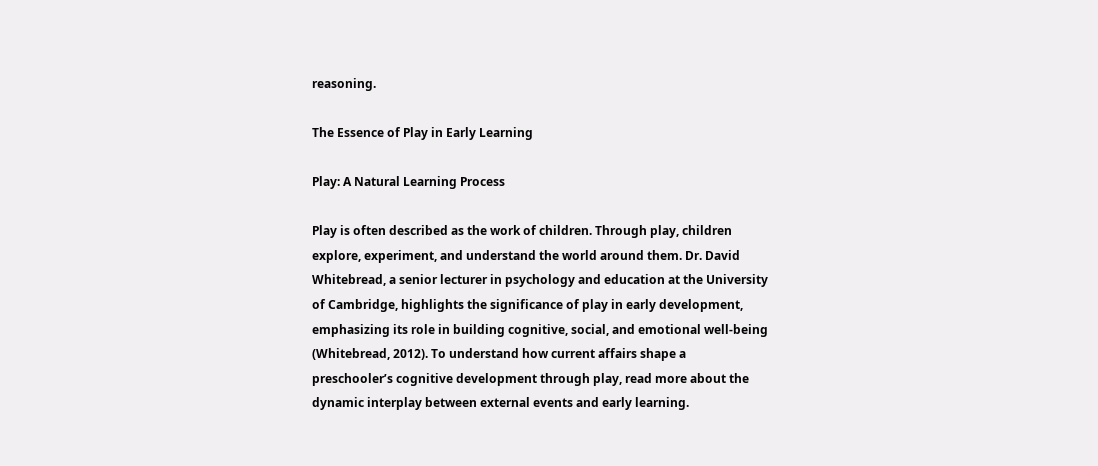reasoning.

The Essence of Play in Early Learning

Play: A Natural Learning Process

Play is often described as the work of children. Through play, children explore, experiment, and understand the world around them. Dr. David Whitebread, a senior lecturer in psychology and education at the University of Cambridge, highlights the significance of play in early development, emphasizing its role in building cognitive, social, and emotional well-being (Whitebread, 2012). To understand how current affairs shape a preschooler’s cognitive development through play, read more about the dynamic interplay between external events and early learning.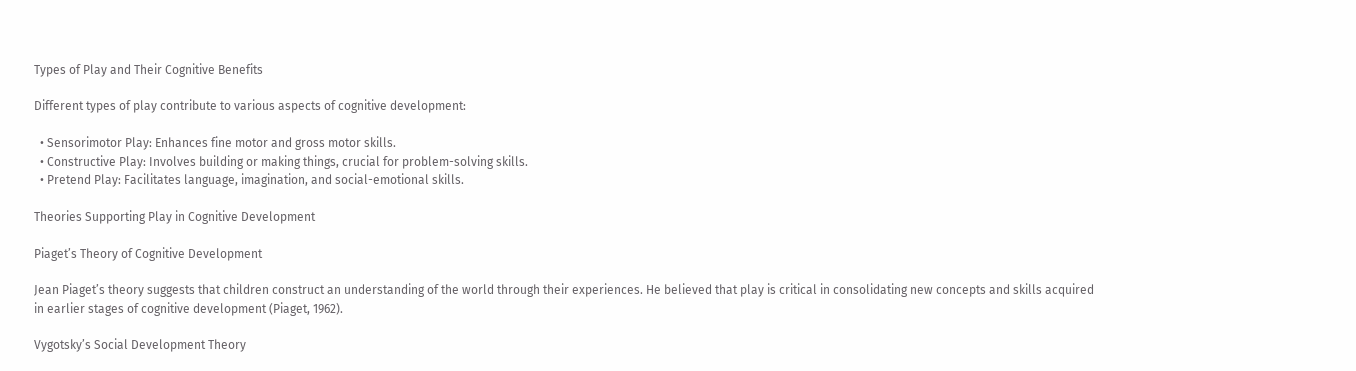Types of Play and Their Cognitive Benefits

Different types of play contribute to various aspects of cognitive development:

  • Sensorimotor Play: Enhances fine motor and gross motor skills.
  • Constructive Play: Involves building or making things, crucial for problem-solving skills.
  • Pretend Play: Facilitates language, imagination, and social-emotional skills.

Theories Supporting Play in Cognitive Development

Piaget’s Theory of Cognitive Development

Jean Piaget’s theory suggests that children construct an understanding of the world through their experiences. He believed that play is critical in consolidating new concepts and skills acquired in earlier stages of cognitive development (Piaget, 1962).

Vygotsky’s Social Development Theory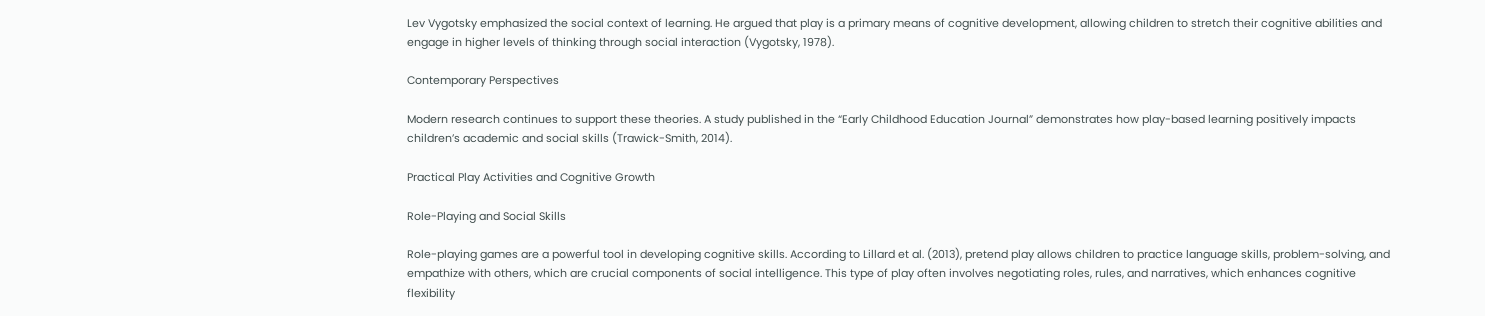Lev Vygotsky emphasized the social context of learning. He argued that play is a primary means of cognitive development, allowing children to stretch their cognitive abilities and engage in higher levels of thinking through social interaction (Vygotsky, 1978).

Contemporary Perspectives

Modern research continues to support these theories. A study published in the “Early Childhood Education Journal” demonstrates how play-based learning positively impacts children’s academic and social skills (Trawick-Smith, 2014).

Practical Play Activities and Cognitive Growth

Role-Playing and Social Skills

Role-playing games are a powerful tool in developing cognitive skills. According to Lillard et al. (2013), pretend play allows children to practice language skills, problem-solving, and empathize with others, which are crucial components of social intelligence. This type of play often involves negotiating roles, rules, and narratives, which enhances cognitive flexibility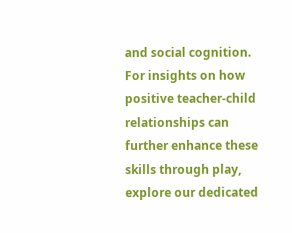and social cognition. For insights on how positive teacher-child relationships can further enhance these skills through play, explore our dedicated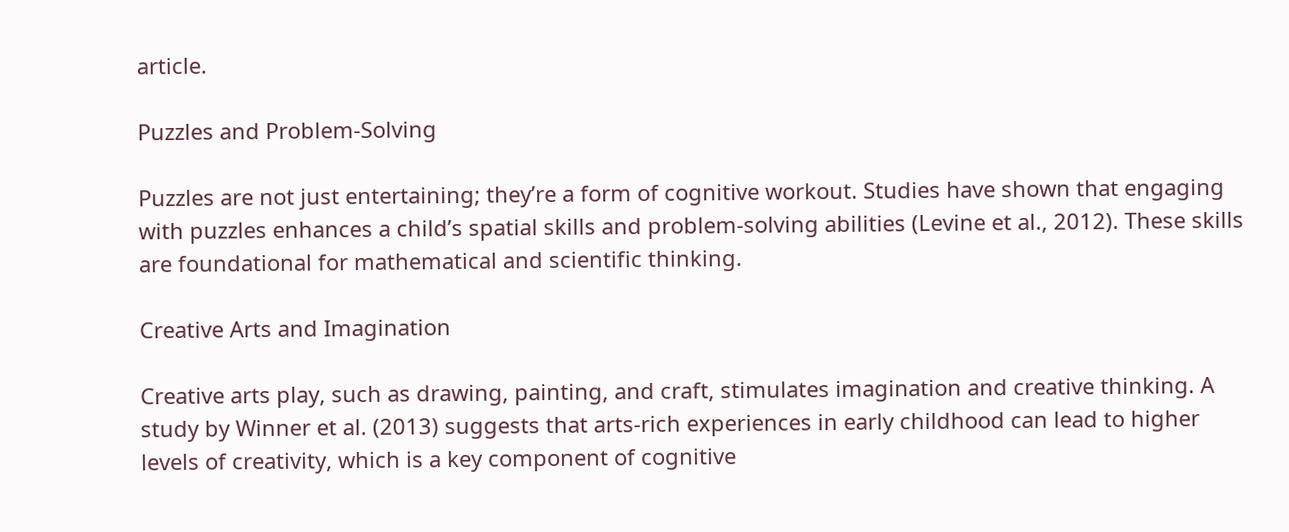article.

Puzzles and Problem-Solving

Puzzles are not just entertaining; they’re a form of cognitive workout. Studies have shown that engaging with puzzles enhances a child’s spatial skills and problem-solving abilities (Levine et al., 2012). These skills are foundational for mathematical and scientific thinking.

Creative Arts and Imagination

Creative arts play, such as drawing, painting, and craft, stimulates imagination and creative thinking. A study by Winner et al. (2013) suggests that arts-rich experiences in early childhood can lead to higher levels of creativity, which is a key component of cognitive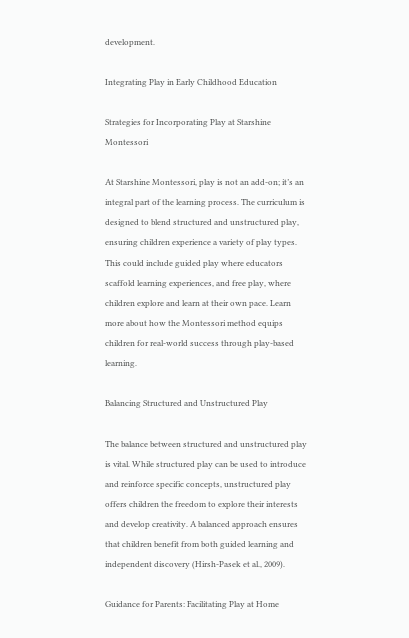development.

Integrating Play in Early Childhood Education

Strategies for Incorporating Play at Starshine Montessori

At Starshine Montessori, play is not an add-on; it’s an integral part of the learning process. The curriculum is designed to blend structured and unstructured play, ensuring children experience a variety of play types. This could include guided play where educators scaffold learning experiences, and free play, where children explore and learn at their own pace. Learn more about how the Montessori method equips children for real-world success through play-based learning.

Balancing Structured and Unstructured Play

The balance between structured and unstructured play is vital. While structured play can be used to introduce and reinforce specific concepts, unstructured play offers children the freedom to explore their interests and develop creativity. A balanced approach ensures that children benefit from both guided learning and independent discovery (Hirsh-Pasek et al., 2009).

Guidance for Parents: Facilitating Play at Home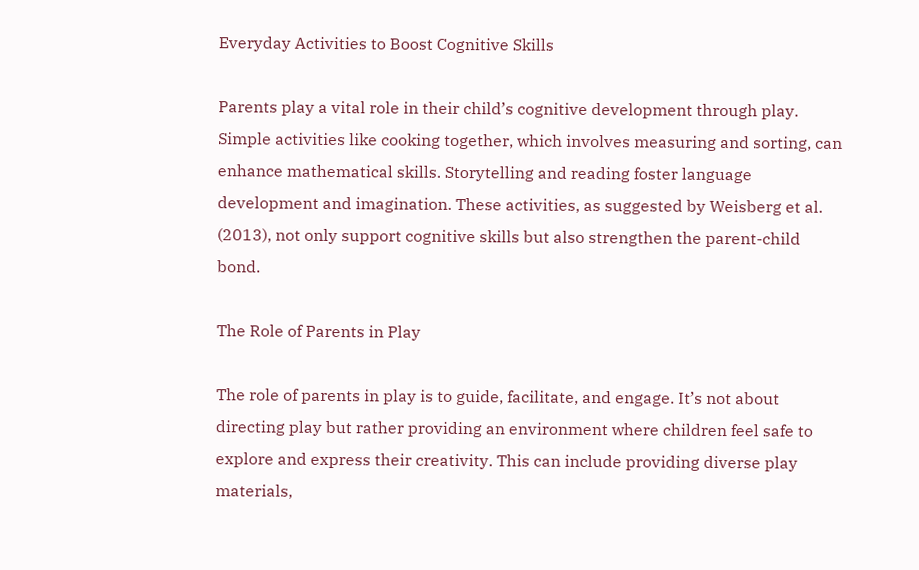Everyday Activities to Boost Cognitive Skills

Parents play a vital role in their child’s cognitive development through play. Simple activities like cooking together, which involves measuring and sorting, can enhance mathematical skills. Storytelling and reading foster language development and imagination. These activities, as suggested by Weisberg et al. (2013), not only support cognitive skills but also strengthen the parent-child bond.

The Role of Parents in Play

The role of parents in play is to guide, facilitate, and engage. It’s not about directing play but rather providing an environment where children feel safe to explore and express their creativity. This can include providing diverse play materials,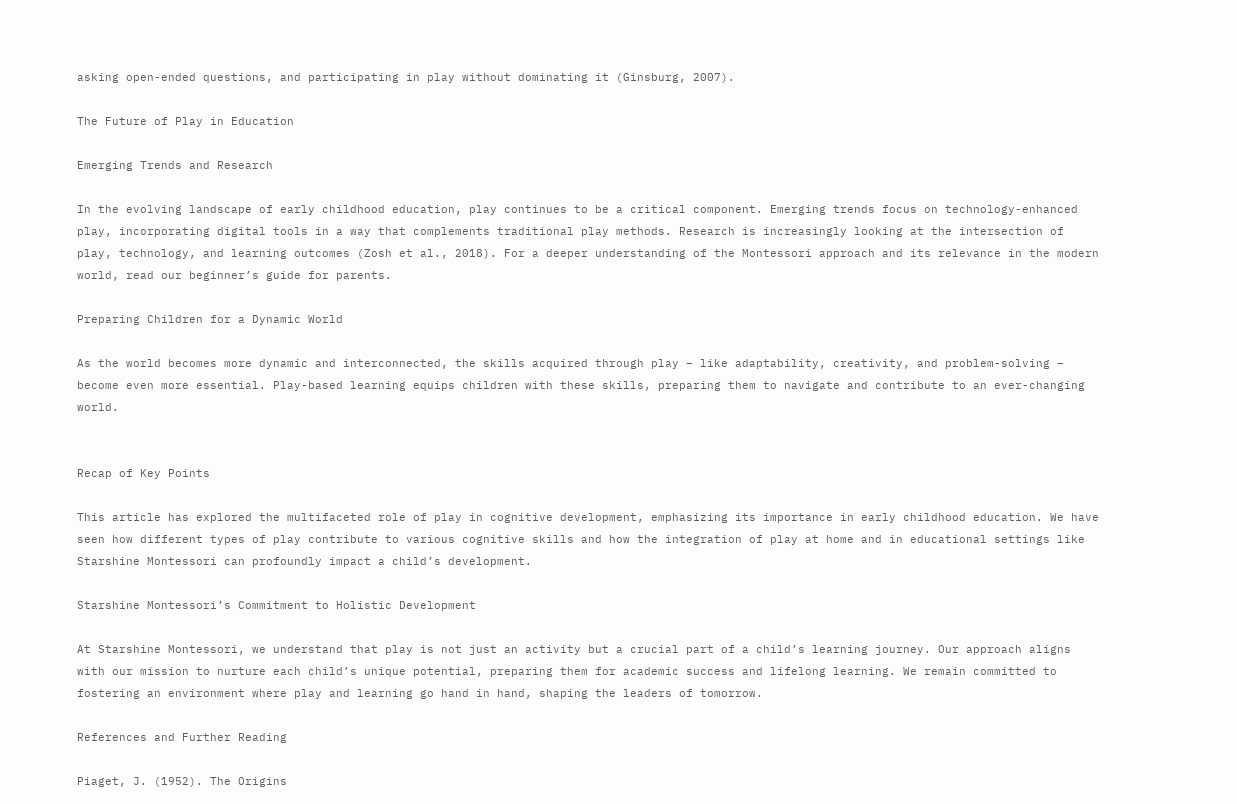asking open-ended questions, and participating in play without dominating it (Ginsburg, 2007).

The Future of Play in Education

Emerging Trends and Research

In the evolving landscape of early childhood education, play continues to be a critical component. Emerging trends focus on technology-enhanced play, incorporating digital tools in a way that complements traditional play methods. Research is increasingly looking at the intersection of play, technology, and learning outcomes (Zosh et al., 2018). For a deeper understanding of the Montessori approach and its relevance in the modern world, read our beginner’s guide for parents.

Preparing Children for a Dynamic World

As the world becomes more dynamic and interconnected, the skills acquired through play – like adaptability, creativity, and problem-solving – become even more essential. Play-based learning equips children with these skills, preparing them to navigate and contribute to an ever-changing world.


Recap of Key Points

This article has explored the multifaceted role of play in cognitive development, emphasizing its importance in early childhood education. We have seen how different types of play contribute to various cognitive skills and how the integration of play at home and in educational settings like Starshine Montessori can profoundly impact a child’s development.

Starshine Montessori’s Commitment to Holistic Development

At Starshine Montessori, we understand that play is not just an activity but a crucial part of a child’s learning journey. Our approach aligns with our mission to nurture each child’s unique potential, preparing them for academic success and lifelong learning. We remain committed to fostering an environment where play and learning go hand in hand, shaping the leaders of tomorrow.

References and Further Reading

Piaget, J. (1952). The Origins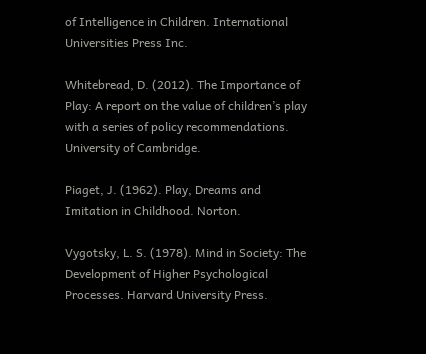of Intelligence in Children. International Universities Press Inc.

Whitebread, D. (2012). The Importance of Play: A report on the value of children’s play with a series of policy recommendations. University of Cambridge.

Piaget, J. (1962). Play, Dreams and Imitation in Childhood. Norton.

Vygotsky, L. S. (1978). Mind in Society: The Development of Higher Psychological Processes. Harvard University Press.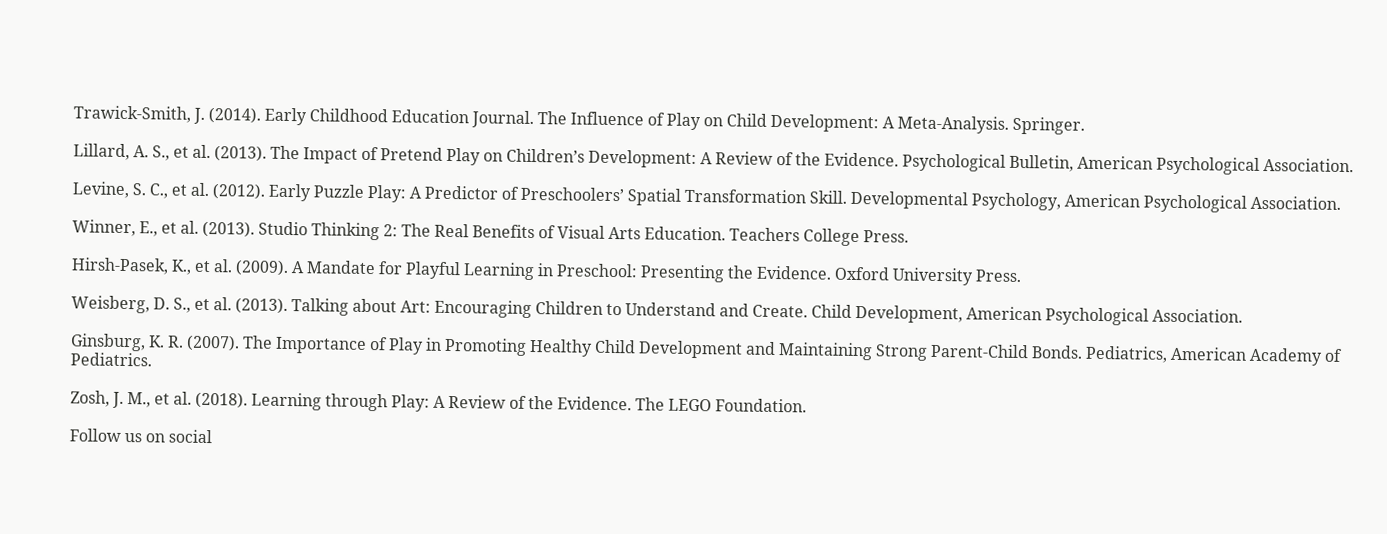Trawick-Smith, J. (2014). Early Childhood Education Journal. The Influence of Play on Child Development: A Meta-Analysis. Springer.

Lillard, A. S., et al. (2013). The Impact of Pretend Play on Children’s Development: A Review of the Evidence. Psychological Bulletin, American Psychological Association.

Levine, S. C., et al. (2012). Early Puzzle Play: A Predictor of Preschoolers’ Spatial Transformation Skill. Developmental Psychology, American Psychological Association.

Winner, E., et al. (2013). Studio Thinking 2: The Real Benefits of Visual Arts Education. Teachers College Press.

Hirsh-Pasek, K., et al. (2009). A Mandate for Playful Learning in Preschool: Presenting the Evidence. Oxford University Press.

Weisberg, D. S., et al. (2013). Talking about Art: Encouraging Children to Understand and Create. Child Development, American Psychological Association.

Ginsburg, K. R. (2007). The Importance of Play in Promoting Healthy Child Development and Maintaining Strong Parent-Child Bonds. Pediatrics, American Academy of Pediatrics.

Zosh, J. M., et al. (2018). Learning through Play: A Review of the Evidence. The LEGO Foundation.

Follow us on social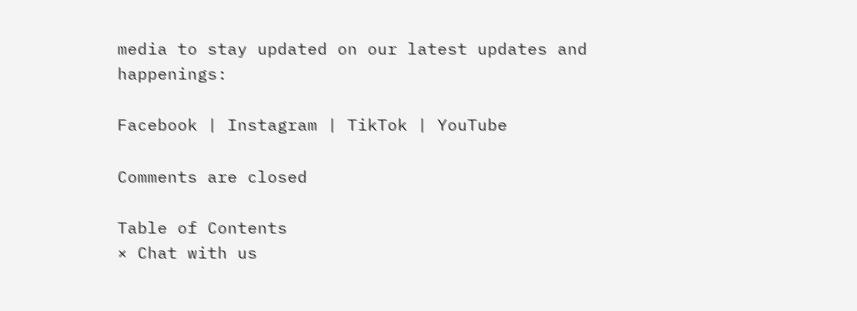media to stay updated on our latest updates and happenings:

Facebook | Instagram | TikTok | YouTube

Comments are closed

Table of Contents
× Chat with us